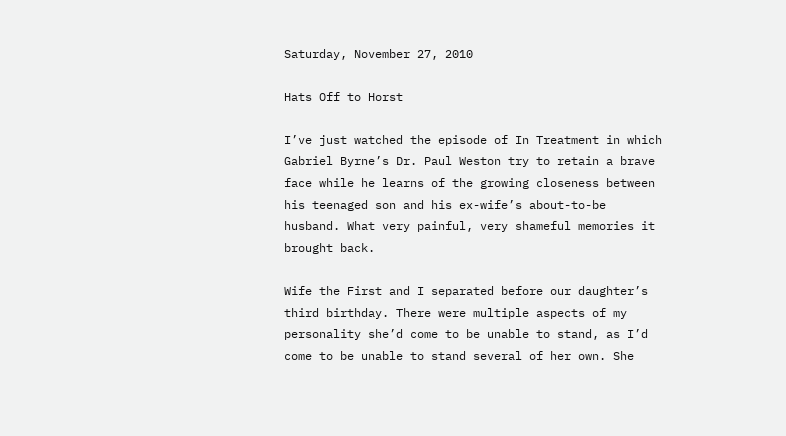Saturday, November 27, 2010

Hats Off to Horst

I’ve just watched the episode of In Treatment in which Gabriel Byrne’s Dr. Paul Weston try to retain a brave face while he learns of the growing closeness between his teenaged son and his ex-wife’s about-to-be husband. What very painful, very shameful memories it brought back.

Wife the First and I separated before our daughter’s third birthday. There were multiple aspects of my personality she’d come to be unable to stand, as I’d come to be unable to stand several of her own. She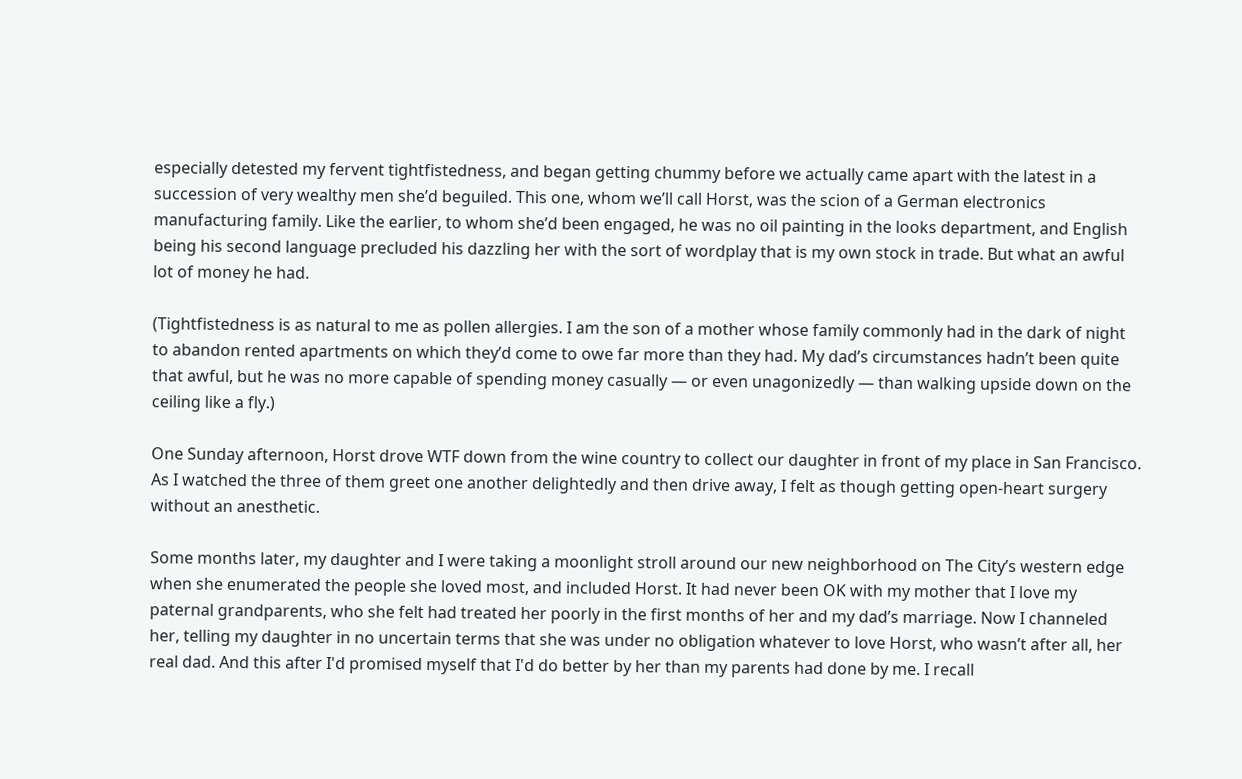especially detested my fervent tightfistedness, and began getting chummy before we actually came apart with the latest in a succession of very wealthy men she’d beguiled. This one, whom we’ll call Horst, was the scion of a German electronics manufacturing family. Like the earlier, to whom she’d been engaged, he was no oil painting in the looks department, and English being his second language precluded his dazzling her with the sort of wordplay that is my own stock in trade. But what an awful lot of money he had.

(Tightfistedness is as natural to me as pollen allergies. I am the son of a mother whose family commonly had in the dark of night to abandon rented apartments on which they’d come to owe far more than they had. My dad’s circumstances hadn’t been quite that awful, but he was no more capable of spending money casually — or even unagonizedly — than walking upside down on the ceiling like a fly.)

One Sunday afternoon, Horst drove WTF down from the wine country to collect our daughter in front of my place in San Francisco. As I watched the three of them greet one another delightedly and then drive away, I felt as though getting open-heart surgery without an anesthetic.

Some months later, my daughter and I were taking a moonlight stroll around our new neighborhood on The City’s western edge when she enumerated the people she loved most, and included Horst. It had never been OK with my mother that I love my paternal grandparents, who she felt had treated her poorly in the first months of her and my dad’s marriage. Now I channeled her, telling my daughter in no uncertain terms that she was under no obligation whatever to love Horst, who wasn’t after all, her real dad. And this after I'd promised myself that I'd do better by her than my parents had done by me. I recall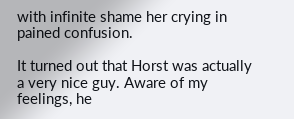with infinite shame her crying in pained confusion.

It turned out that Horst was actually a very nice guy. Aware of my feelings, he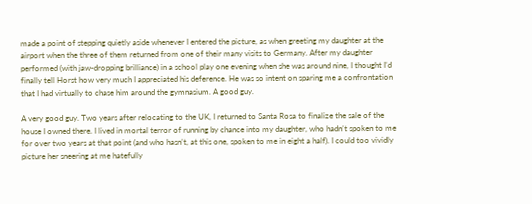made a point of stepping quietly aside whenever I entered the picture, as when greeting my daughter at the airport when the three of them returned from one of their many visits to Germany. After my daughter performed (with jaw-dropping brilliance) in a school play one evening when she was around nine, I thought I’d finally tell Horst how very much I appreciated his deference. He was so intent on sparing me a confrontation that I had virtually to chase him around the gymnasium. A good guy.

A very good guy. Two years after relocating to the UK, I returned to Santa Rosa to finalize the sale of the house I owned there. I lived in mortal terror of running by chance into my daughter, who hadn’t spoken to me for over two years at that point (and who hasn’t, at this one, spoken to me in eight a half). I could too vividly picture her sneering at me hatefully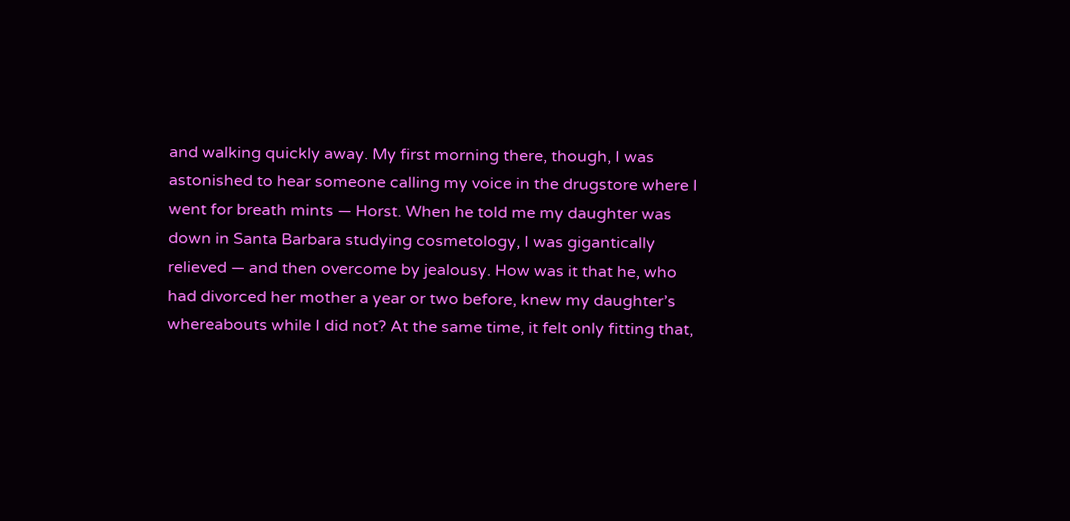and walking quickly away. My first morning there, though, I was astonished to hear someone calling my voice in the drugstore where I went for breath mints — Horst. When he told me my daughter was down in Santa Barbara studying cosmetology, I was gigantically relieved — and then overcome by jealousy. How was it that he, who had divorced her mother a year or two before, knew my daughter’s whereabouts while I did not? At the same time, it felt only fitting that,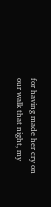for having made her cry on our walk that night, my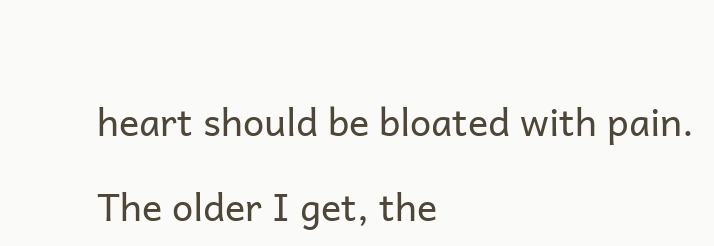heart should be bloated with pain.

The older I get, the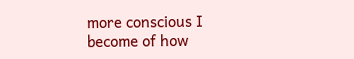more conscious I become of how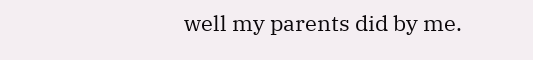well my parents did by me.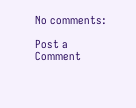No comments:

Post a Comment